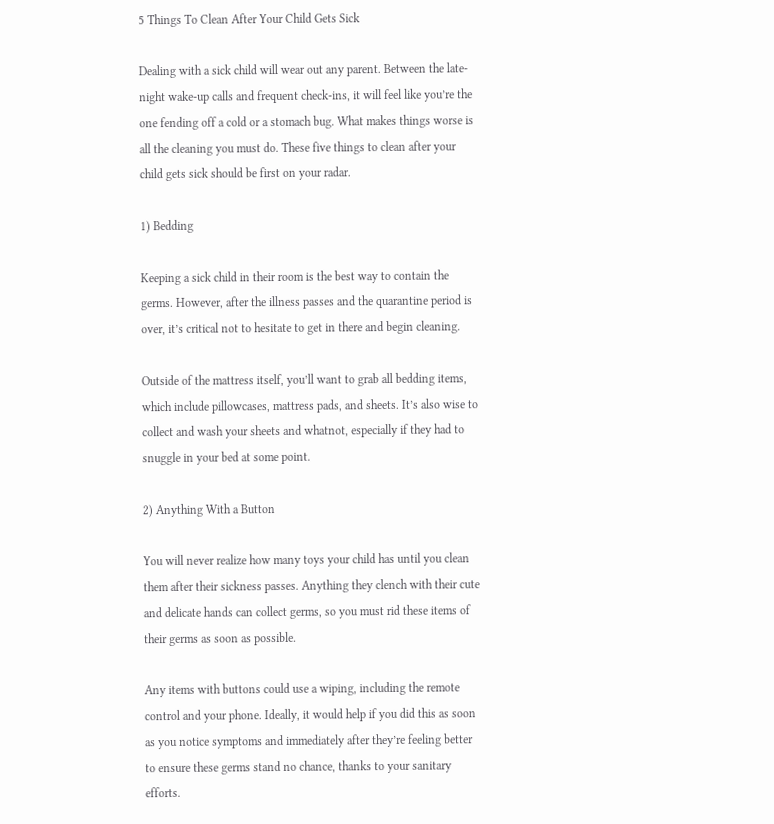5 Things To Clean After Your Child Gets Sick

Dealing with a sick child will wear out any parent. Between the late-night wake-up calls and frequent check-ins, it will feel like you’re the one fending off a cold or a stomach bug. What makes things worse is all the cleaning you must do. These five things to clean after your child gets sick should be first on your radar.

1) Bedding

Keeping a sick child in their room is the best way to contain the germs. However, after the illness passes and the quarantine period is over, it’s critical not to hesitate to get in there and begin cleaning.

Outside of the mattress itself, you’ll want to grab all bedding items, which include pillowcases, mattress pads, and sheets. It’s also wise to collect and wash your sheets and whatnot, especially if they had to snuggle in your bed at some point.

2) Anything With a Button

You will never realize how many toys your child has until you clean them after their sickness passes. Anything they clench with their cute and delicate hands can collect germs, so you must rid these items of their germs as soon as possible.

Any items with buttons could use a wiping, including the remote control and your phone. Ideally, it would help if you did this as soon as you notice symptoms and immediately after they’re feeling better to ensure these germs stand no chance, thanks to your sanitary efforts.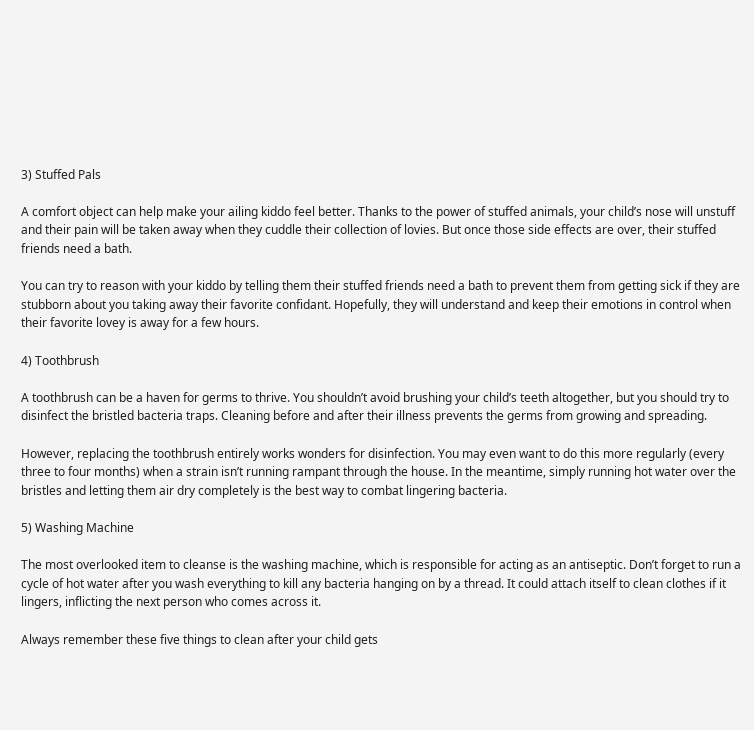3) Stuffed Pals

A comfort object can help make your ailing kiddo feel better. Thanks to the power of stuffed animals, your child’s nose will unstuff and their pain will be taken away when they cuddle their collection of lovies. But once those side effects are over, their stuffed friends need a bath.

You can try to reason with your kiddo by telling them their stuffed friends need a bath to prevent them from getting sick if they are stubborn about you taking away their favorite confidant. Hopefully, they will understand and keep their emotions in control when their favorite lovey is away for a few hours.

4) Toothbrush

A toothbrush can be a haven for germs to thrive. You shouldn’t avoid brushing your child’s teeth altogether, but you should try to disinfect the bristled bacteria traps. Cleaning before and after their illness prevents the germs from growing and spreading.

However, replacing the toothbrush entirely works wonders for disinfection. You may even want to do this more regularly (every three to four months) when a strain isn’t running rampant through the house. In the meantime, simply running hot water over the bristles and letting them air dry completely is the best way to combat lingering bacteria.

5) Washing Machine

The most overlooked item to cleanse is the washing machine, which is responsible for acting as an antiseptic. Don’t forget to run a cycle of hot water after you wash everything to kill any bacteria hanging on by a thread. It could attach itself to clean clothes if it lingers, inflicting the next person who comes across it.

Always remember these five things to clean after your child gets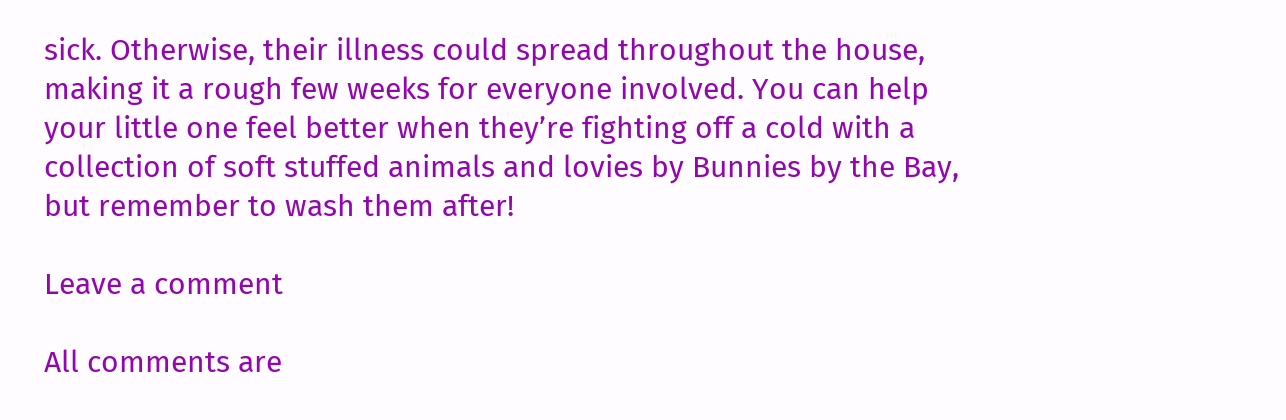sick. Otherwise, their illness could spread throughout the house, making it a rough few weeks for everyone involved. You can help your little one feel better when they’re fighting off a cold with a collection of soft stuffed animals and lovies by Bunnies by the Bay, but remember to wash them after!

Leave a comment

All comments are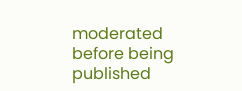moderated before being published